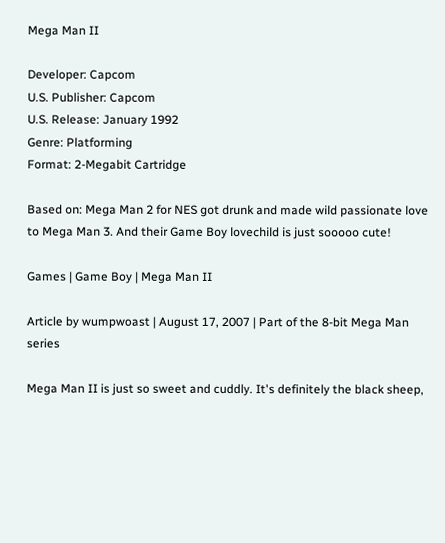Mega Man II

Developer: Capcom
U.S. Publisher: Capcom
U.S. Release: January 1992
Genre: Platforming
Format: 2-Megabit Cartridge

Based on: Mega Man 2 for NES got drunk and made wild passionate love to Mega Man 3. And their Game Boy lovechild is just sooooo cute!

Games | Game Boy | Mega Man II

Article by wumpwoast | August 17, 2007 | Part of the 8-bit Mega Man series

Mega Man II is just so sweet and cuddly. It's definitely the black sheep,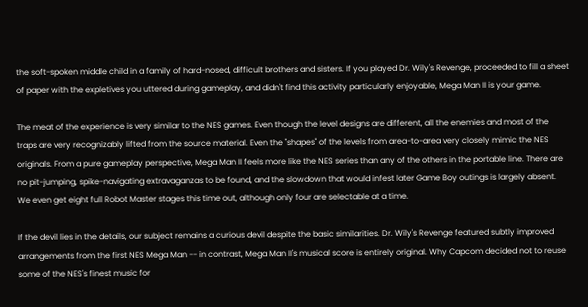the soft-spoken middle child in a family of hard-nosed, difficult brothers and sisters. If you played Dr. Wily's Revenge, proceeded to fill a sheet of paper with the expletives you uttered during gameplay, and didn't find this activity particularly enjoyable, Mega Man II is your game.

The meat of the experience is very similar to the NES games. Even though the level designs are different, all the enemies and most of the traps are very recognizably lifted from the source material. Even the "shapes" of the levels from area-to-area very closely mimic the NES originals. From a pure gameplay perspective, Mega Man II feels more like the NES series than any of the others in the portable line. There are no pit-jumping, spike-navigating extravaganzas to be found, and the slowdown that would infest later Game Boy outings is largely absent. We even get eight full Robot Master stages this time out, although only four are selectable at a time.

If the devil lies in the details, our subject remains a curious devil despite the basic similarities. Dr. Wily's Revenge featured subtly improved arrangements from the first NES Mega Man -- in contrast, Mega Man II's musical score is entirely original. Why Capcom decided not to reuse some of the NES's finest music for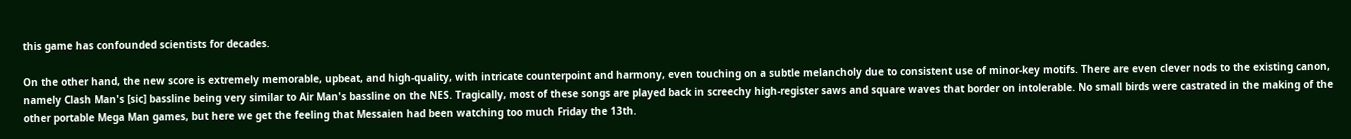this game has confounded scientists for decades.

On the other hand, the new score is extremely memorable, upbeat, and high-quality, with intricate counterpoint and harmony, even touching on a subtle melancholy due to consistent use of minor-key motifs. There are even clever nods to the existing canon, namely Clash Man's [sic] bassline being very similar to Air Man's bassline on the NES. Tragically, most of these songs are played back in screechy high-register saws and square waves that border on intolerable. No small birds were castrated in the making of the other portable Mega Man games, but here we get the feeling that Messaien had been watching too much Friday the 13th.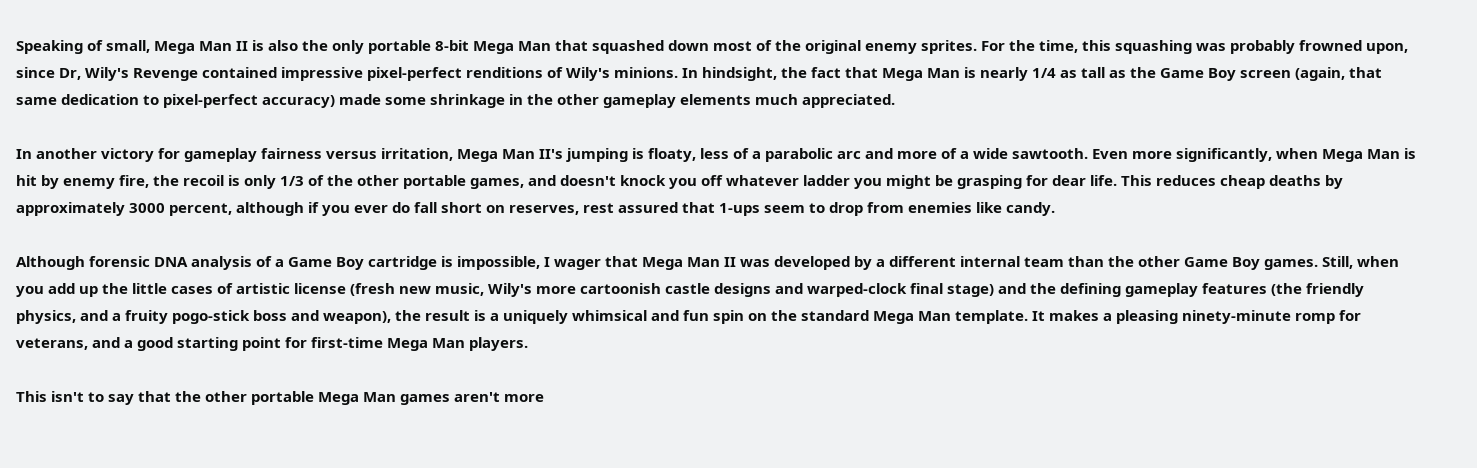Speaking of small, Mega Man II is also the only portable 8-bit Mega Man that squashed down most of the original enemy sprites. For the time, this squashing was probably frowned upon, since Dr, Wily's Revenge contained impressive pixel-perfect renditions of Wily's minions. In hindsight, the fact that Mega Man is nearly 1/4 as tall as the Game Boy screen (again, that same dedication to pixel-perfect accuracy) made some shrinkage in the other gameplay elements much appreciated.

In another victory for gameplay fairness versus irritation, Mega Man II's jumping is floaty, less of a parabolic arc and more of a wide sawtooth. Even more significantly, when Mega Man is hit by enemy fire, the recoil is only 1/3 of the other portable games, and doesn't knock you off whatever ladder you might be grasping for dear life. This reduces cheap deaths by approximately 3000 percent, although if you ever do fall short on reserves, rest assured that 1-ups seem to drop from enemies like candy.

Although forensic DNA analysis of a Game Boy cartridge is impossible, I wager that Mega Man II was developed by a different internal team than the other Game Boy games. Still, when you add up the little cases of artistic license (fresh new music, Wily's more cartoonish castle designs and warped-clock final stage) and the defining gameplay features (the friendly physics, and a fruity pogo-stick boss and weapon), the result is a uniquely whimsical and fun spin on the standard Mega Man template. It makes a pleasing ninety-minute romp for veterans, and a good starting point for first-time Mega Man players.

This isn't to say that the other portable Mega Man games aren't more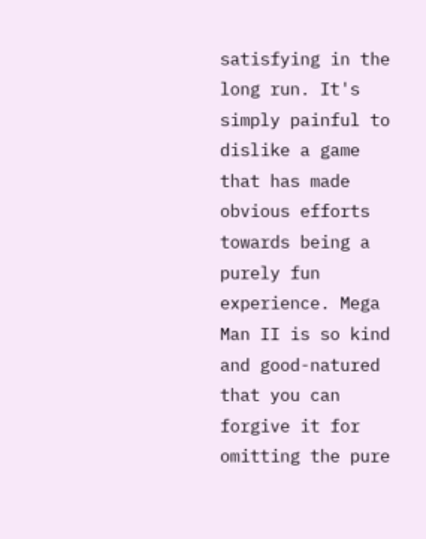satisfying in the long run. It's simply painful to dislike a game that has made obvious efforts towards being a purely fun experience. Mega Man II is so kind and good-natured that you can forgive it for omitting the pure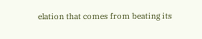elation that comes from beating its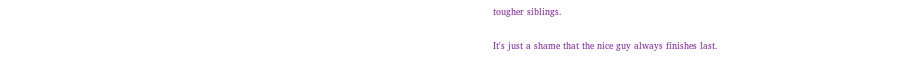tougher siblings.

It's just a shame that the nice guy always finishes last.